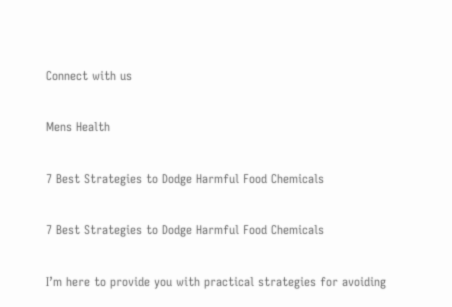Connect with us

Mens Health

7 Best Strategies to Dodge Harmful Food Chemicals

7 Best Strategies to Dodge Harmful Food Chemicals

I’m here to provide you with practical strategies for avoiding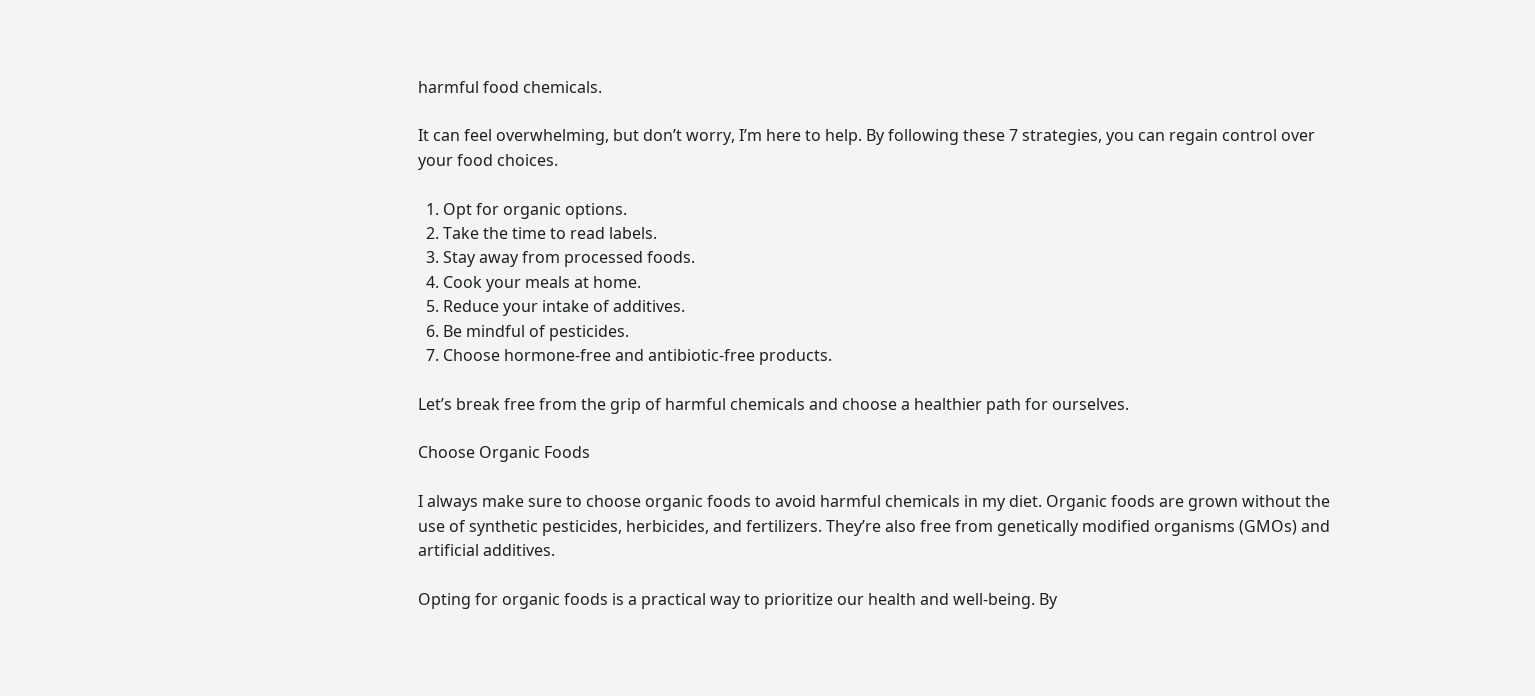harmful food chemicals.

It can feel overwhelming, but don’t worry, I’m here to help. By following these 7 strategies, you can regain control over your food choices.

  1. Opt for organic options.
  2. Take the time to read labels.
  3. Stay away from processed foods.
  4. Cook your meals at home.
  5. Reduce your intake of additives.
  6. Be mindful of pesticides.
  7. Choose hormone-free and antibiotic-free products.

Let’s break free from the grip of harmful chemicals and choose a healthier path for ourselves.

Choose Organic Foods

I always make sure to choose organic foods to avoid harmful chemicals in my diet. Organic foods are grown without the use of synthetic pesticides, herbicides, and fertilizers. They’re also free from genetically modified organisms (GMOs) and artificial additives.

Opting for organic foods is a practical way to prioritize our health and well-being. By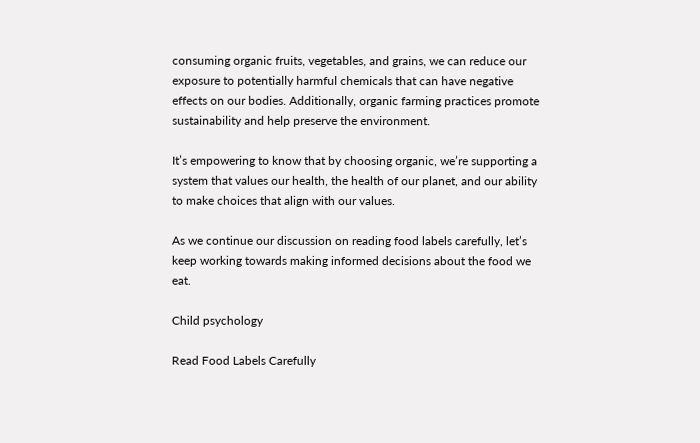consuming organic fruits, vegetables, and grains, we can reduce our exposure to potentially harmful chemicals that can have negative effects on our bodies. Additionally, organic farming practices promote sustainability and help preserve the environment.

It’s empowering to know that by choosing organic, we’re supporting a system that values our health, the health of our planet, and our ability to make choices that align with our values.

As we continue our discussion on reading food labels carefully, let’s keep working towards making informed decisions about the food we eat.

Child psychology

Read Food Labels Carefully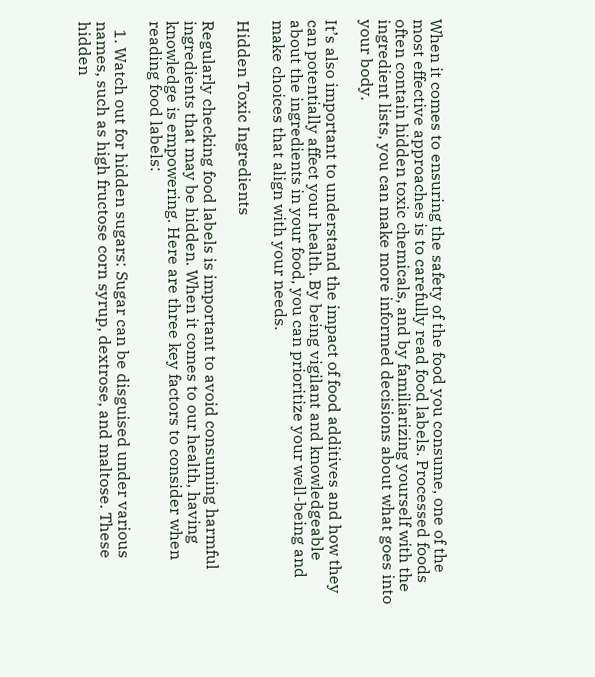When it comes to ensuring the safety of the food you consume, one of the most effective approaches is to carefully read food labels. Processed foods often contain hidden toxic chemicals, and by familiarizing yourself with the ingredient lists, you can make more informed decisions about what goes into your body.

It’s also important to understand the impact of food additives and how they can potentially affect your health. By being vigilant and knowledgeable about the ingredients in your food, you can prioritize your well-being and make choices that align with your needs.

Hidden Toxic Ingredients

Regularly checking food labels is important to avoid consuming harmful ingredients that may be hidden. When it comes to our health, having knowledge is empowering. Here are three key factors to consider when reading food labels:

  1. Watch out for hidden sugars: Sugar can be disguised under various names, such as high fructose corn syrup, dextrose, and maltose. These hidden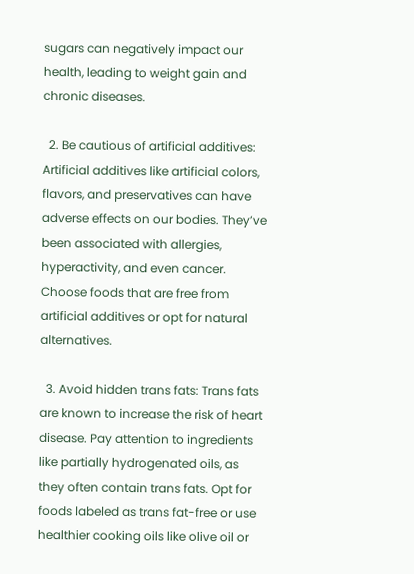sugars can negatively impact our health, leading to weight gain and chronic diseases.

  2. Be cautious of artificial additives: Artificial additives like artificial colors, flavors, and preservatives can have adverse effects on our bodies. They’ve been associated with allergies, hyperactivity, and even cancer. Choose foods that are free from artificial additives or opt for natural alternatives.

  3. Avoid hidden trans fats: Trans fats are known to increase the risk of heart disease. Pay attention to ingredients like partially hydrogenated oils, as they often contain trans fats. Opt for foods labeled as trans fat-free or use healthier cooking oils like olive oil or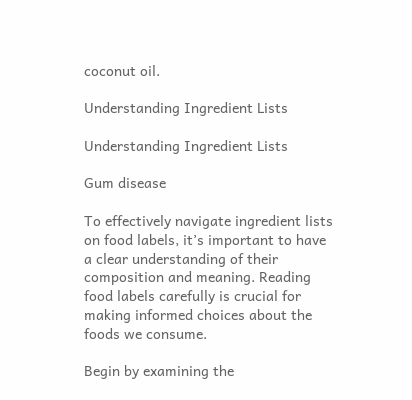coconut oil.

Understanding Ingredient Lists

Understanding Ingredient Lists

Gum disease

To effectively navigate ingredient lists on food labels, it’s important to have a clear understanding of their composition and meaning. Reading food labels carefully is crucial for making informed choices about the foods we consume.

Begin by examining the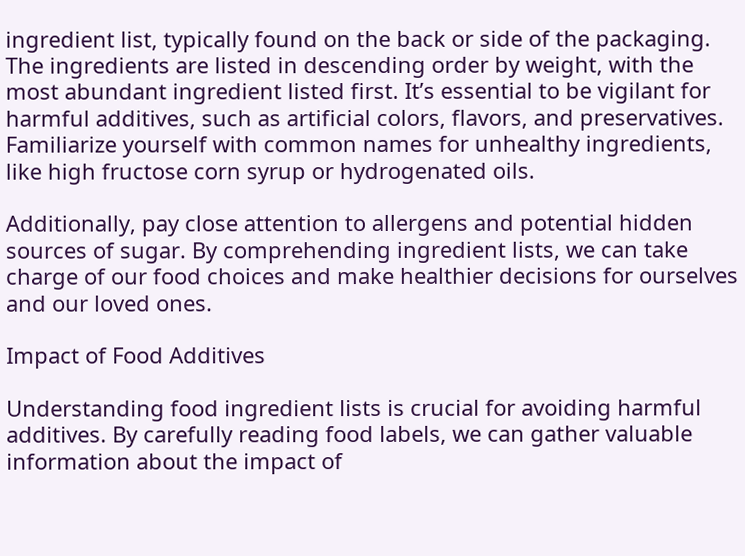ingredient list, typically found on the back or side of the packaging. The ingredients are listed in descending order by weight, with the most abundant ingredient listed first. It’s essential to be vigilant for harmful additives, such as artificial colors, flavors, and preservatives. Familiarize yourself with common names for unhealthy ingredients, like high fructose corn syrup or hydrogenated oils.

Additionally, pay close attention to allergens and potential hidden sources of sugar. By comprehending ingredient lists, we can take charge of our food choices and make healthier decisions for ourselves and our loved ones.

Impact of Food Additives

Understanding food ingredient lists is crucial for avoiding harmful additives. By carefully reading food labels, we can gather valuable information about the impact of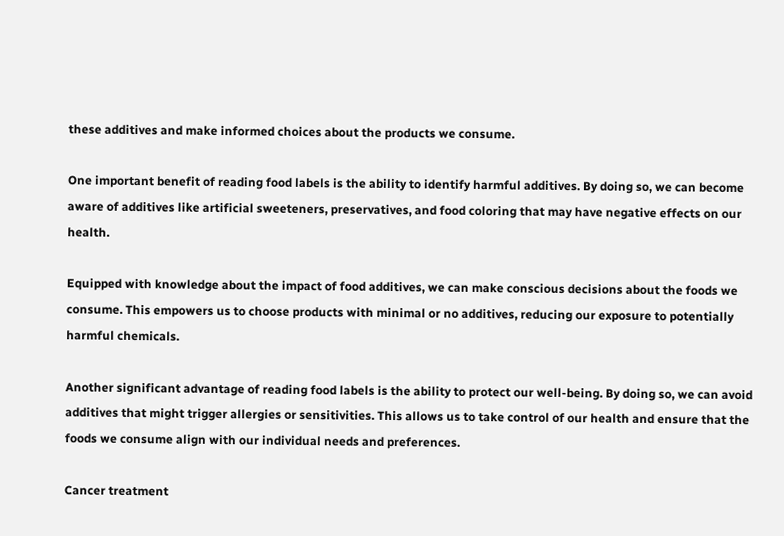these additives and make informed choices about the products we consume.

One important benefit of reading food labels is the ability to identify harmful additives. By doing so, we can become aware of additives like artificial sweeteners, preservatives, and food coloring that may have negative effects on our health.

Equipped with knowledge about the impact of food additives, we can make conscious decisions about the foods we consume. This empowers us to choose products with minimal or no additives, reducing our exposure to potentially harmful chemicals.

Another significant advantage of reading food labels is the ability to protect our well-being. By doing so, we can avoid additives that might trigger allergies or sensitivities. This allows us to take control of our health and ensure that the foods we consume align with our individual needs and preferences.

Cancer treatment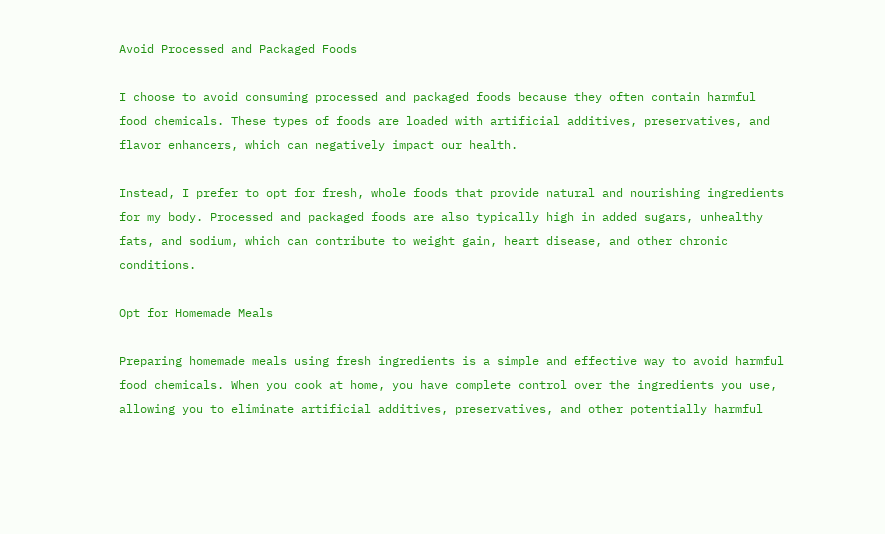Avoid Processed and Packaged Foods

I choose to avoid consuming processed and packaged foods because they often contain harmful food chemicals. These types of foods are loaded with artificial additives, preservatives, and flavor enhancers, which can negatively impact our health.

Instead, I prefer to opt for fresh, whole foods that provide natural and nourishing ingredients for my body. Processed and packaged foods are also typically high in added sugars, unhealthy fats, and sodium, which can contribute to weight gain, heart disease, and other chronic conditions.

Opt for Homemade Meals

Preparing homemade meals using fresh ingredients is a simple and effective way to avoid harmful food chemicals. When you cook at home, you have complete control over the ingredients you use, allowing you to eliminate artificial additives, preservatives, and other potentially harmful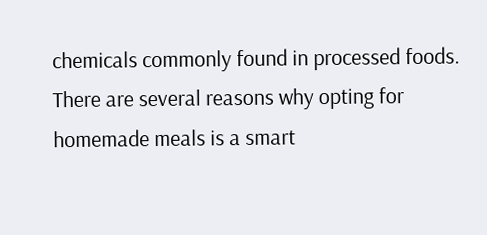chemicals commonly found in processed foods. There are several reasons why opting for homemade meals is a smart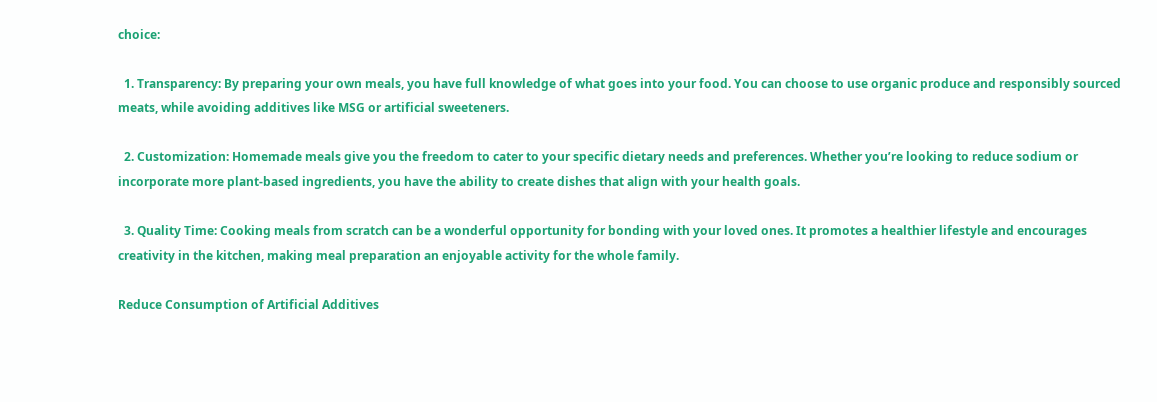choice:

  1. Transparency: By preparing your own meals, you have full knowledge of what goes into your food. You can choose to use organic produce and responsibly sourced meats, while avoiding additives like MSG or artificial sweeteners.

  2. Customization: Homemade meals give you the freedom to cater to your specific dietary needs and preferences. Whether you’re looking to reduce sodium or incorporate more plant-based ingredients, you have the ability to create dishes that align with your health goals.

  3. Quality Time: Cooking meals from scratch can be a wonderful opportunity for bonding with your loved ones. It promotes a healthier lifestyle and encourages creativity in the kitchen, making meal preparation an enjoyable activity for the whole family.

Reduce Consumption of Artificial Additives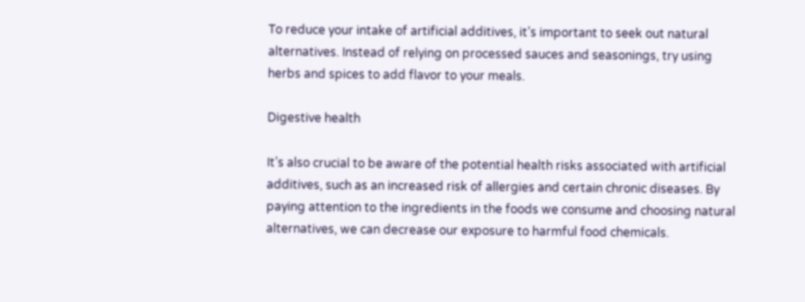To reduce your intake of artificial additives, it’s important to seek out natural alternatives. Instead of relying on processed sauces and seasonings, try using herbs and spices to add flavor to your meals.

Digestive health

It’s also crucial to be aware of the potential health risks associated with artificial additives, such as an increased risk of allergies and certain chronic diseases. By paying attention to the ingredients in the foods we consume and choosing natural alternatives, we can decrease our exposure to harmful food chemicals.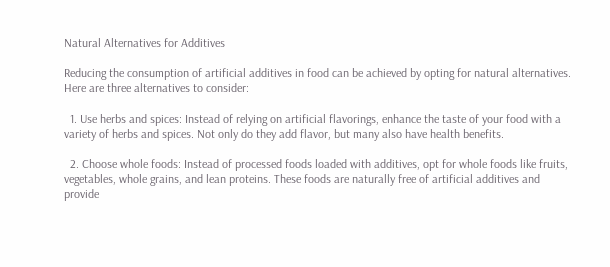Natural Alternatives for Additives

Reducing the consumption of artificial additives in food can be achieved by opting for natural alternatives. Here are three alternatives to consider:

  1. Use herbs and spices: Instead of relying on artificial flavorings, enhance the taste of your food with a variety of herbs and spices. Not only do they add flavor, but many also have health benefits.

  2. Choose whole foods: Instead of processed foods loaded with additives, opt for whole foods like fruits, vegetables, whole grains, and lean proteins. These foods are naturally free of artificial additives and provide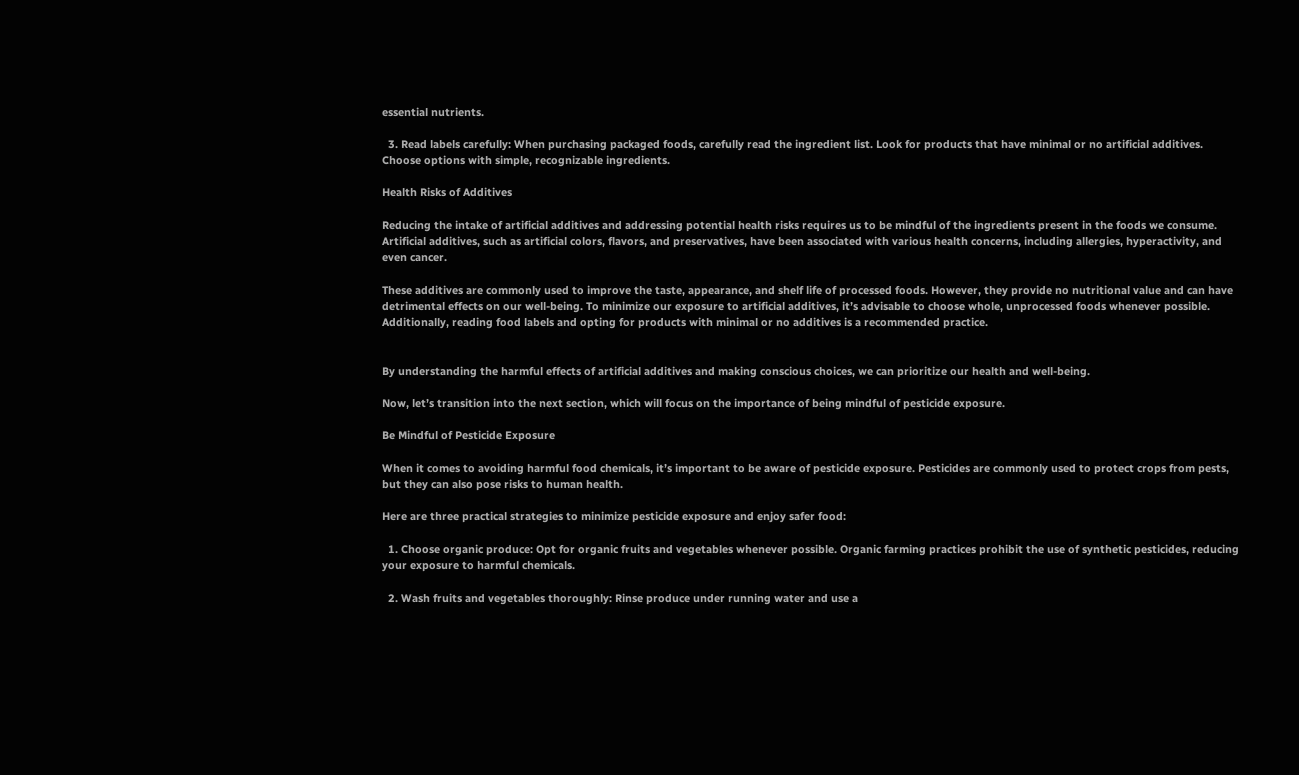essential nutrients.

  3. Read labels carefully: When purchasing packaged foods, carefully read the ingredient list. Look for products that have minimal or no artificial additives. Choose options with simple, recognizable ingredients.

Health Risks of Additives

Reducing the intake of artificial additives and addressing potential health risks requires us to be mindful of the ingredients present in the foods we consume. Artificial additives, such as artificial colors, flavors, and preservatives, have been associated with various health concerns, including allergies, hyperactivity, and even cancer.

These additives are commonly used to improve the taste, appearance, and shelf life of processed foods. However, they provide no nutritional value and can have detrimental effects on our well-being. To minimize our exposure to artificial additives, it’s advisable to choose whole, unprocessed foods whenever possible. Additionally, reading food labels and opting for products with minimal or no additives is a recommended practice.


By understanding the harmful effects of artificial additives and making conscious choices, we can prioritize our health and well-being.

Now, let’s transition into the next section, which will focus on the importance of being mindful of pesticide exposure.

Be Mindful of Pesticide Exposure

When it comes to avoiding harmful food chemicals, it’s important to be aware of pesticide exposure. Pesticides are commonly used to protect crops from pests, but they can also pose risks to human health.

Here are three practical strategies to minimize pesticide exposure and enjoy safer food:

  1. Choose organic produce: Opt for organic fruits and vegetables whenever possible. Organic farming practices prohibit the use of synthetic pesticides, reducing your exposure to harmful chemicals.

  2. Wash fruits and vegetables thoroughly: Rinse produce under running water and use a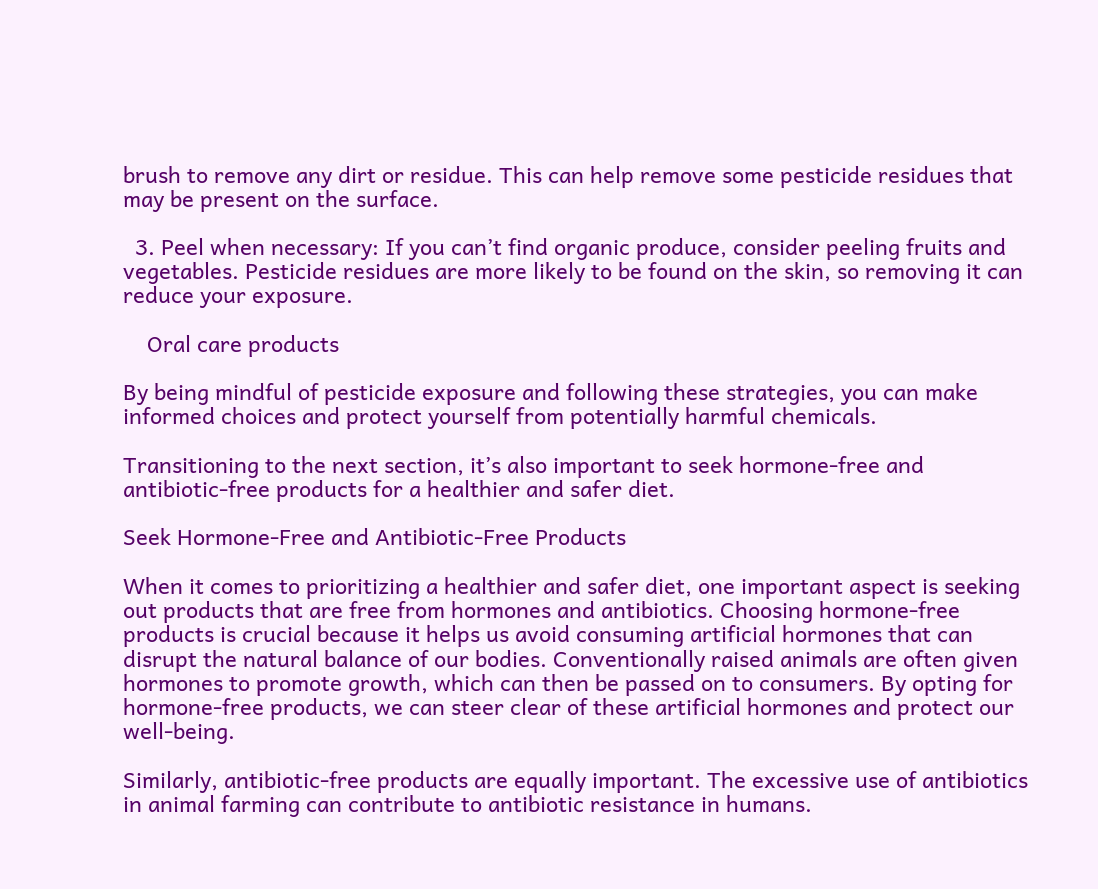brush to remove any dirt or residue. This can help remove some pesticide residues that may be present on the surface.

  3. Peel when necessary: If you can’t find organic produce, consider peeling fruits and vegetables. Pesticide residues are more likely to be found on the skin, so removing it can reduce your exposure.

    Oral care products

By being mindful of pesticide exposure and following these strategies, you can make informed choices and protect yourself from potentially harmful chemicals.

Transitioning to the next section, it’s also important to seek hormone-free and antibiotic-free products for a healthier and safer diet.

Seek Hormone-Free and Antibiotic-Free Products

When it comes to prioritizing a healthier and safer diet, one important aspect is seeking out products that are free from hormones and antibiotics. Choosing hormone-free products is crucial because it helps us avoid consuming artificial hormones that can disrupt the natural balance of our bodies. Conventionally raised animals are often given hormones to promote growth, which can then be passed on to consumers. By opting for hormone-free products, we can steer clear of these artificial hormones and protect our well-being.

Similarly, antibiotic-free products are equally important. The excessive use of antibiotics in animal farming can contribute to antibiotic resistance in humans.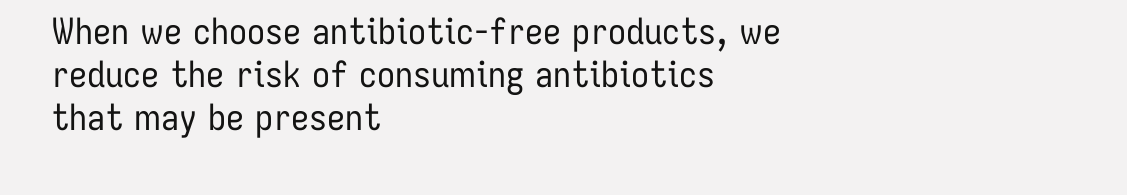When we choose antibiotic-free products, we reduce the risk of consuming antibiotics that may be present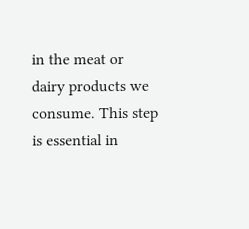in the meat or dairy products we consume. This step is essential in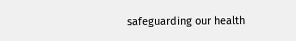safeguarding our health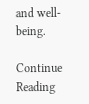and well-being.

Continue Reading